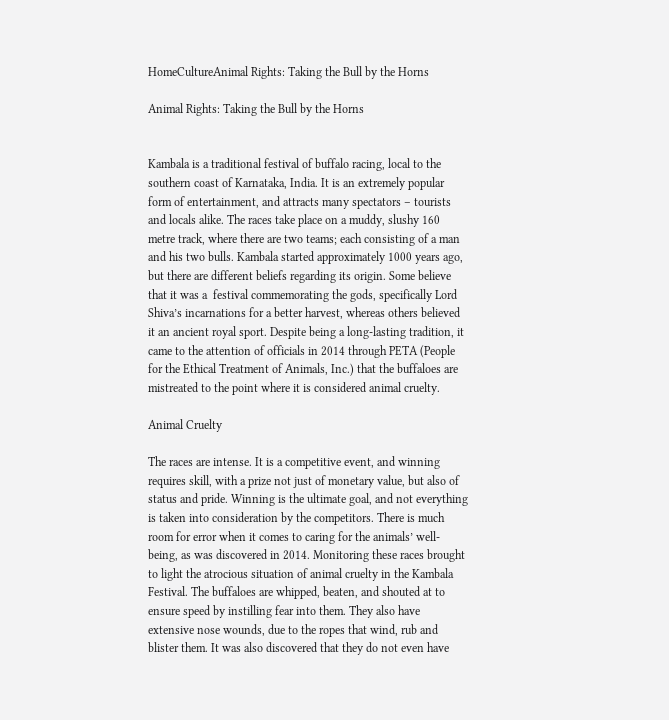HomeCultureAnimal Rights: Taking the Bull by the Horns

Animal Rights: Taking the Bull by the Horns


Kambala is a traditional festival of buffalo racing, local to the southern coast of Karnataka, India. It is an extremely popular form of entertainment, and attracts many spectators – tourists and locals alike. The races take place on a muddy, slushy 160 metre track, where there are two teams; each consisting of a man and his two bulls. Kambala started approximately 1000 years ago, but there are different beliefs regarding its origin. Some believe that it was a  festival commemorating the gods, specifically Lord Shiva’s incarnations for a better harvest, whereas others believed it an ancient royal sport. Despite being a long-lasting tradition, it came to the attention of officials in 2014 through PETA (People for the Ethical Treatment of Animals, Inc.) that the buffaloes are mistreated to the point where it is considered animal cruelty.

Animal Cruelty

The races are intense. It is a competitive event, and winning requires skill, with a prize not just of monetary value, but also of status and pride. Winning is the ultimate goal, and not everything is taken into consideration by the competitors. There is much room for error when it comes to caring for the animals’ well-being, as was discovered in 2014. Monitoring these races brought to light the atrocious situation of animal cruelty in the Kambala Festival. The buffaloes are whipped, beaten, and shouted at to ensure speed by instilling fear into them. They also have extensive nose wounds, due to the ropes that wind, rub and blister them. It was also discovered that they do not even have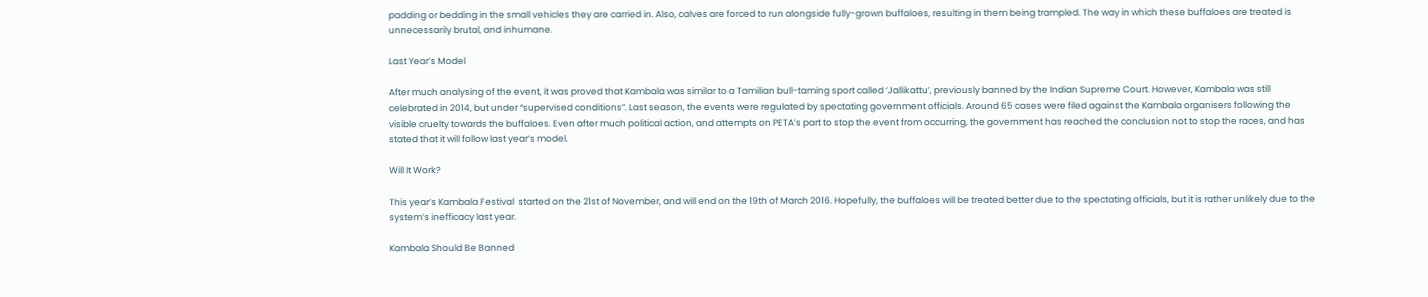padding or bedding in the small vehicles they are carried in. Also, calves are forced to run alongside fully-grown buffaloes, resulting in them being trampled. The way in which these buffaloes are treated is unnecessarily brutal, and inhumane.

Last Year’s Model

After much analysing of the event, it was proved that Kambala was similar to a Tamilian bull-taming sport called ‘Jallikattu’, previously banned by the Indian Supreme Court. However, Kambala was still celebrated in 2014, but under “supervised conditions”. Last season, the events were regulated by spectating government officials. Around 65 cases were filed against the Kambala organisers following the visible cruelty towards the buffaloes. Even after much political action, and attempts on PETA’s part to stop the event from occurring, the government has reached the conclusion not to stop the races, and has stated that it will follow last year’s model.

Will It Work?

This year’s Kambala Festival  started on the 21st of November, and will end on the 19th of March 2016. Hopefully, the buffaloes will be treated better due to the spectating officials, but it is rather unlikely due to the system’s inefficacy last year.

Kambala Should Be Banned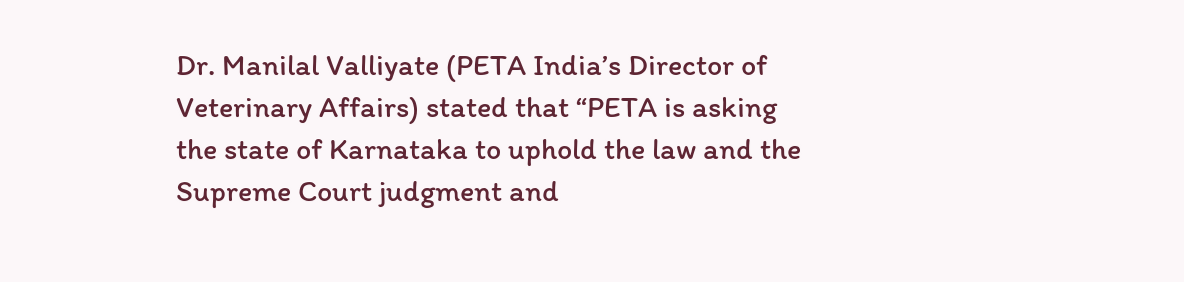Dr. Manilal Valliyate (PETA India’s Director of Veterinary Affairs) stated that “PETA is asking the state of Karnataka to uphold the law and the Supreme Court judgment and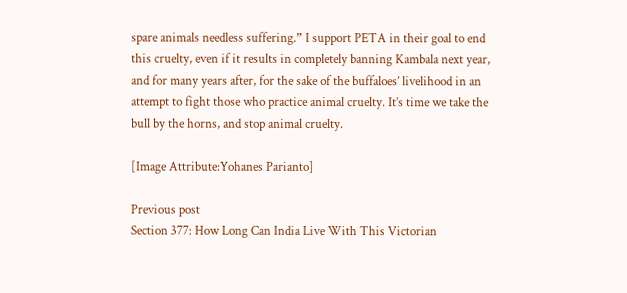spare animals needless suffering.” I support PETA in their goal to end this cruelty, even if it results in completely banning Kambala next year, and for many years after, for the sake of the buffaloes’ livelihood in an attempt to fight those who practice animal cruelty. It’s time we take the bull by the horns, and stop animal cruelty.

[Image Attribute:Yohanes Parianto]

Previous post
Section 377: How Long Can India Live With This Victorian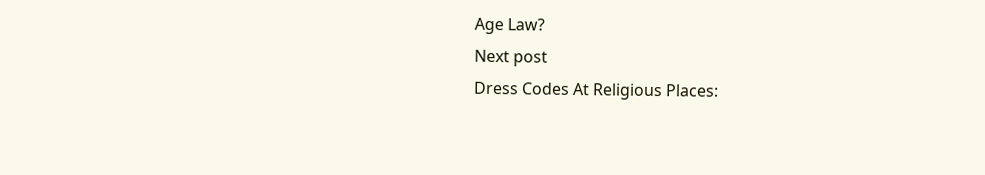Age Law?
Next post
Dress Codes At Religious Places: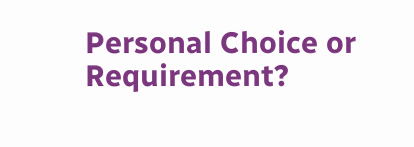Personal Choice or Requirement?